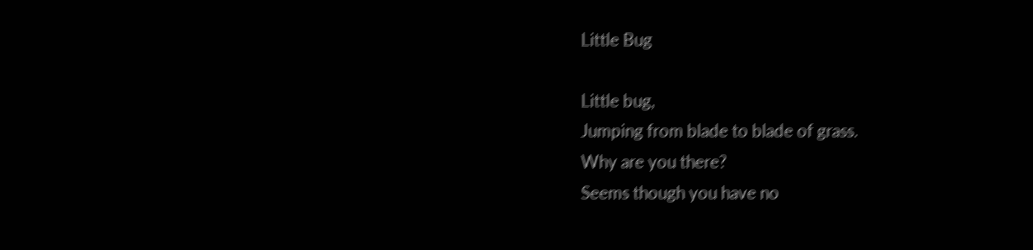Little Bug

Little bug,
Jumping from blade to blade of grass.
Why are you there?
Seems though you have no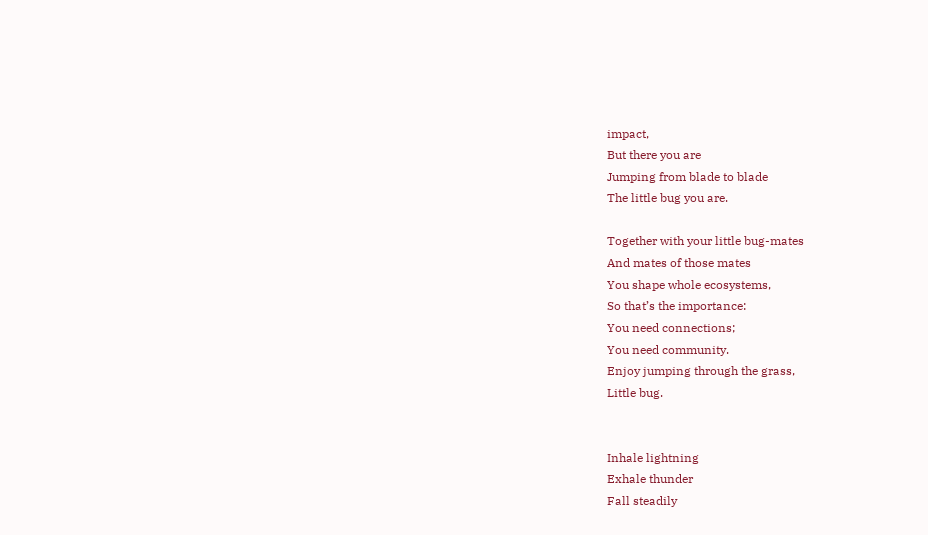impact,
But there you are
Jumping from blade to blade
The little bug you are.

Together with your little bug-mates
And mates of those mates
You shape whole ecosystems,
So that’s the importance:
You need connections;
You need community.
Enjoy jumping through the grass,
Little bug.


Inhale lightning
Exhale thunder
Fall steadily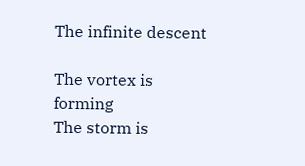The infinite descent

The vortex is forming
The storm is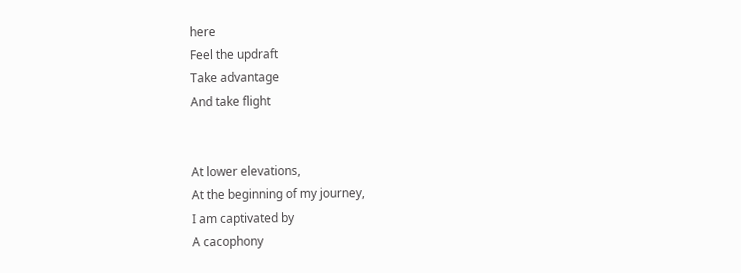here
Feel the updraft
Take advantage
And take flight


At lower elevations,
At the beginning of my journey,
I am captivated by
A cacophony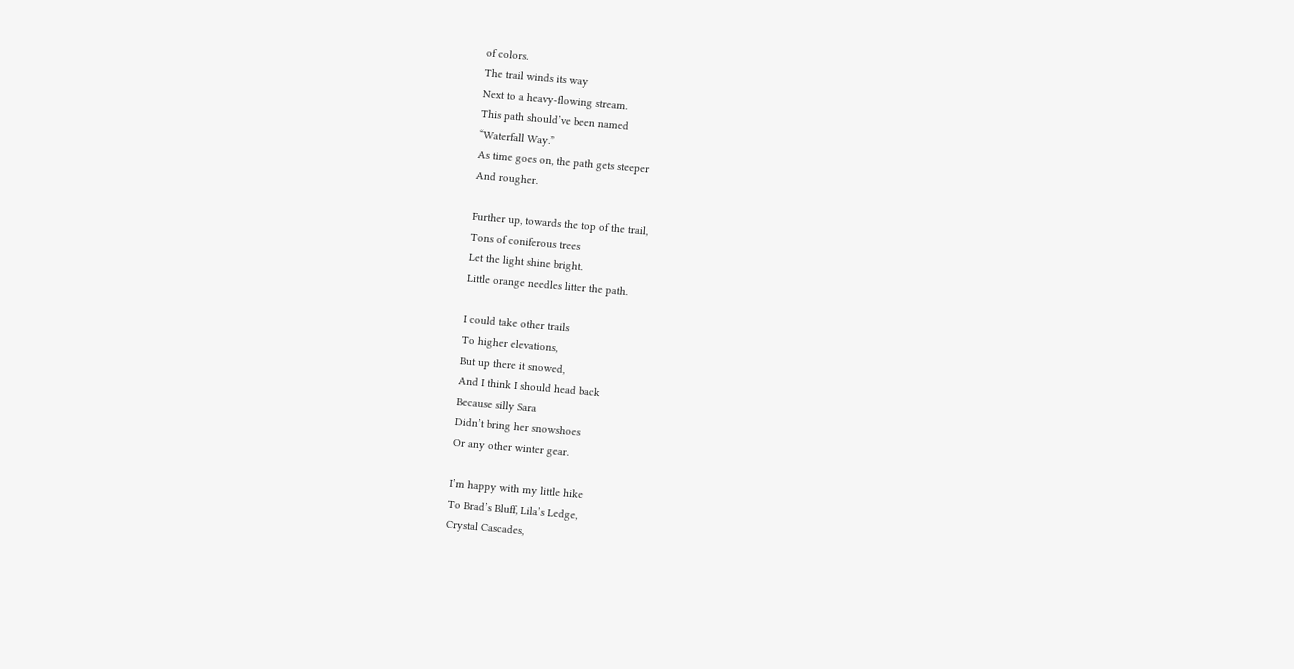of colors.
The trail winds its way
Next to a heavy-flowing stream.
This path should’ve been named
“Waterfall Way.”
As time goes on, the path gets steeper
And rougher.

Further up, towards the top of the trail,
Tons of coniferous trees
Let the light shine bright.
Little orange needles litter the path.

I could take other trails
To higher elevations,
But up there it snowed,
And I think I should head back
Because silly Sara
Didn’t bring her snowshoes
Or any other winter gear.

I’m happy with my little hike
To Brad’s Bluff, Lila’s Ledge,
Crystal Cascades,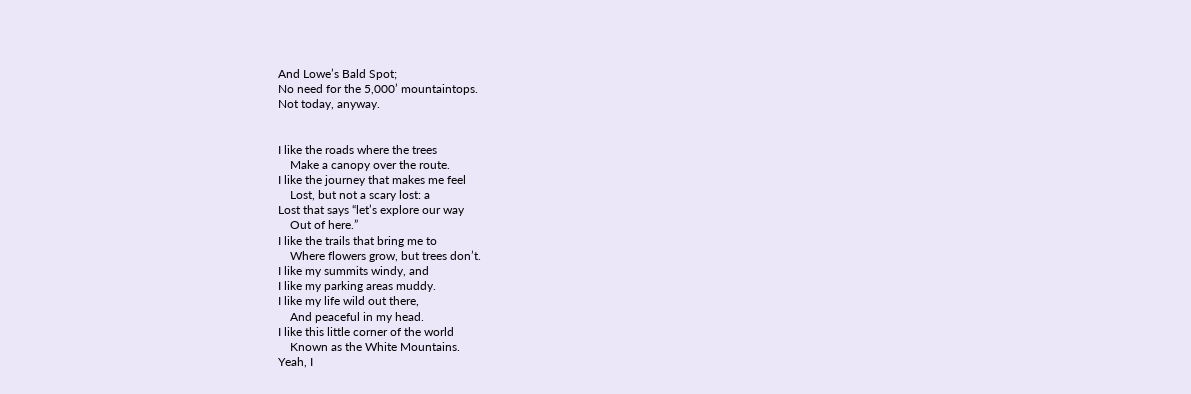And Lowe’s Bald Spot;
No need for the 5,000’ mountaintops.
Not today, anyway.


I like the roads where the trees
    Make a canopy over the route.
I like the journey that makes me feel
    Lost, but not a scary lost: a
Lost that says “let’s explore our way
    Out of here.”
I like the trails that bring me to
    Where flowers grow, but trees don’t.
I like my summits windy, and
I like my parking areas muddy.
I like my life wild out there,
    And peaceful in my head.
I like this little corner of the world
    Known as the White Mountains.
Yeah, I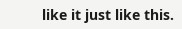like it just like this.